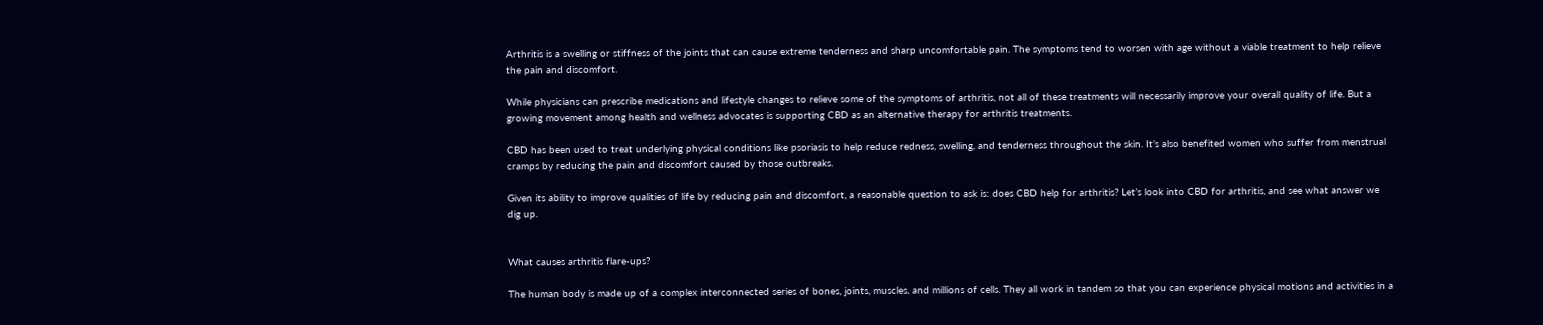Arthritis is a swelling or stiffness of the joints that can cause extreme tenderness and sharp uncomfortable pain. The symptoms tend to worsen with age without a viable treatment to help relieve the pain and discomfort.

While physicians can prescribe medications and lifestyle changes to relieve some of the symptoms of arthritis, not all of these treatments will necessarily improve your overall quality of life. But a growing movement among health and wellness advocates is supporting CBD as an alternative therapy for arthritis treatments.

CBD has been used to treat underlying physical conditions like psoriasis to help reduce redness, swelling, and tenderness throughout the skin. It’s also benefited women who suffer from menstrual cramps by reducing the pain and discomfort caused by those outbreaks.

Given its ability to improve qualities of life by reducing pain and discomfort, a reasonable question to ask is: does CBD help for arthritis? Let’s look into CBD for arthritis, and see what answer we dig up.


What causes arthritis flare-ups?

The human body is made up of a complex interconnected series of bones, joints, muscles, and millions of cells. They all work in tandem so that you can experience physical motions and activities in a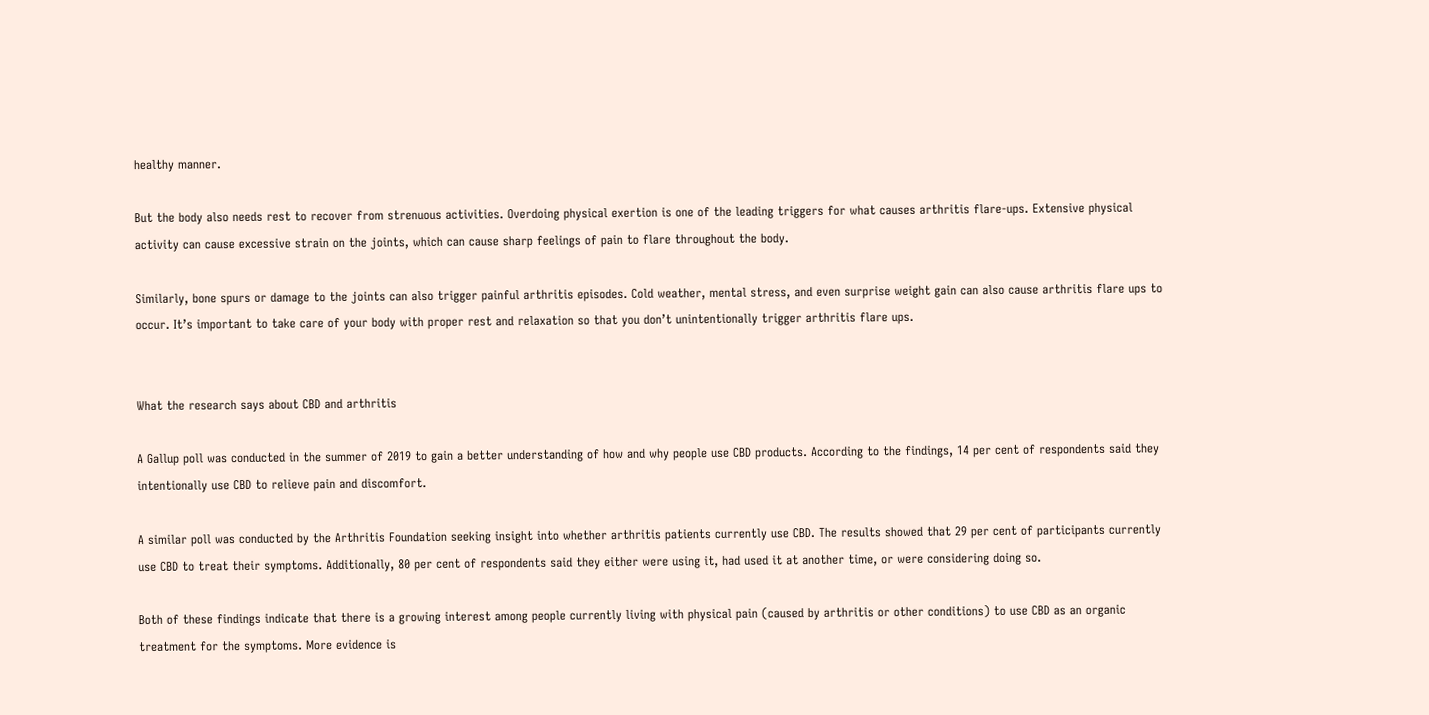healthy manner.

But the body also needs rest to recover from strenuous activities. Overdoing physical exertion is one of the leading triggers for what causes arthritis flare-ups. Extensive physical activity can cause excessive strain on the joints, which can cause sharp feelings of pain to flare throughout the body.

Similarly, bone spurs or damage to the joints can also trigger painful arthritis episodes. Cold weather, mental stress, and even surprise weight gain can also cause arthritis flare ups to occur. It’s important to take care of your body with proper rest and relaxation so that you don’t unintentionally trigger arthritis flare ups.


What the research says about CBD and arthritis

A Gallup poll was conducted in the summer of 2019 to gain a better understanding of how and why people use CBD products. According to the findings, 14 per cent of respondents said they intentionally use CBD to relieve pain and discomfort.

A similar poll was conducted by the Arthritis Foundation seeking insight into whether arthritis patients currently use CBD. The results showed that 29 per cent of participants currently use CBD to treat their symptoms. Additionally, 80 per cent of respondents said they either were using it, had used it at another time, or were considering doing so.

Both of these findings indicate that there is a growing interest among people currently living with physical pain (caused by arthritis or other conditions) to use CBD as an organic treatment for the symptoms. More evidence is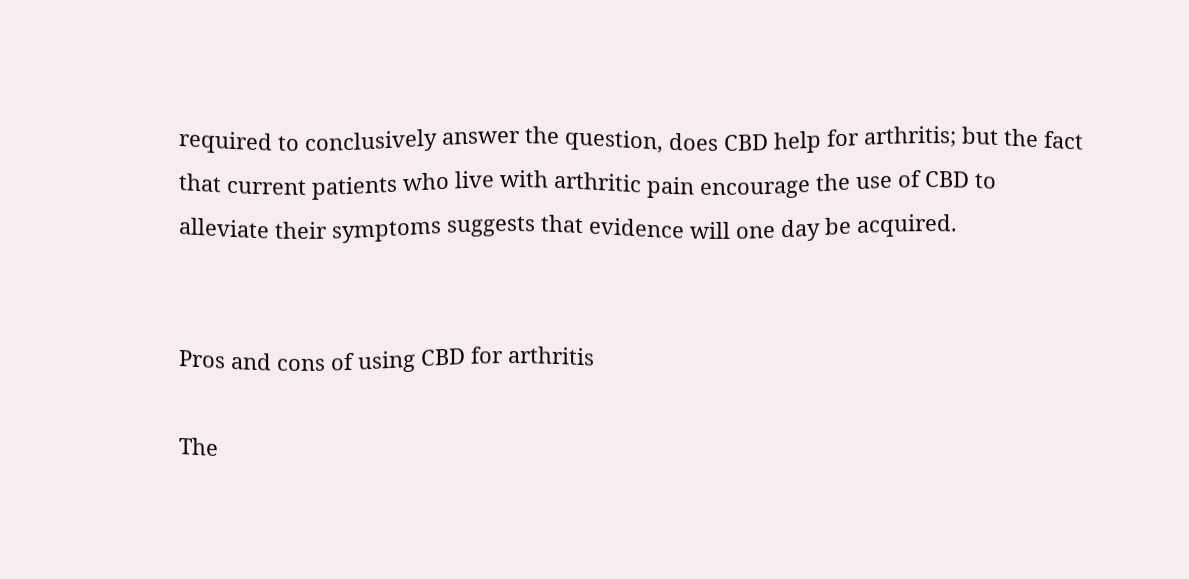required to conclusively answer the question, does CBD help for arthritis; but the fact that current patients who live with arthritic pain encourage the use of CBD to alleviate their symptoms suggests that evidence will one day be acquired.


Pros and cons of using CBD for arthritis

The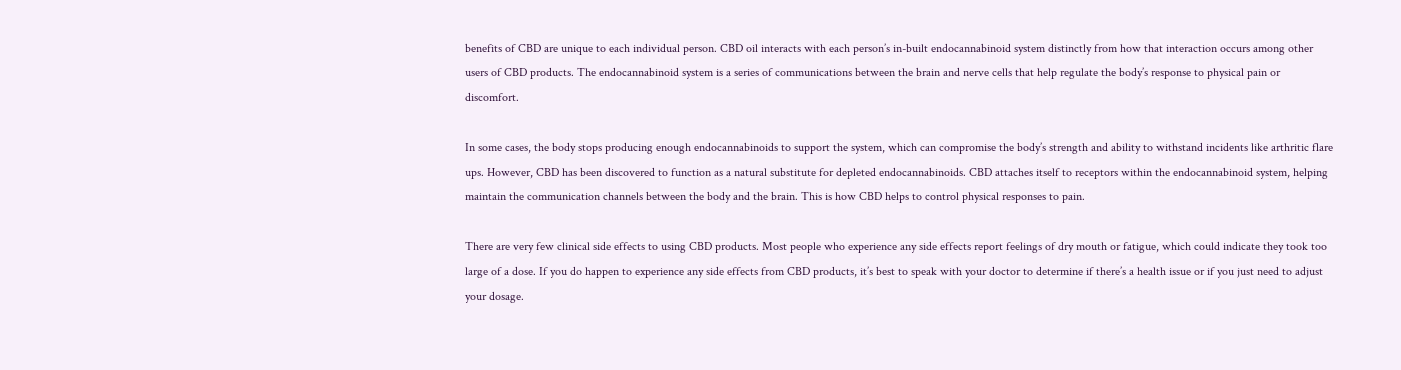benefits of CBD are unique to each individual person. CBD oil interacts with each person’s in-built endocannabinoid system distinctly from how that interaction occurs among other users of CBD products. The endocannabinoid system is a series of communications between the brain and nerve cells that help regulate the body’s response to physical pain or discomfort.

In some cases, the body stops producing enough endocannabinoids to support the system, which can compromise the body’s strength and ability to withstand incidents like arthritic flare ups. However, CBD has been discovered to function as a natural substitute for depleted endocannabinoids. CBD attaches itself to receptors within the endocannabinoid system, helping maintain the communication channels between the body and the brain. This is how CBD helps to control physical responses to pain.

There are very few clinical side effects to using CBD products. Most people who experience any side effects report feelings of dry mouth or fatigue, which could indicate they took too large of a dose. If you do happen to experience any side effects from CBD products, it’s best to speak with your doctor to determine if there’s a health issue or if you just need to adjust your dosage.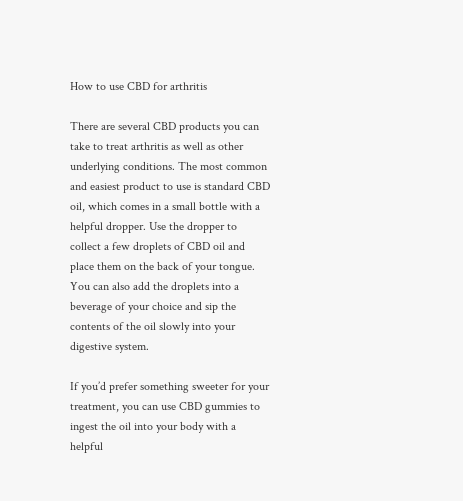How to use CBD for arthritis

There are several CBD products you can take to treat arthritis as well as other underlying conditions. The most common and easiest product to use is standard CBD oil, which comes in a small bottle with a helpful dropper. Use the dropper to collect a few droplets of CBD oil and place them on the back of your tongue. You can also add the droplets into a beverage of your choice and sip the contents of the oil slowly into your digestive system.

If you’d prefer something sweeter for your treatment, you can use CBD gummies to ingest the oil into your body with a helpful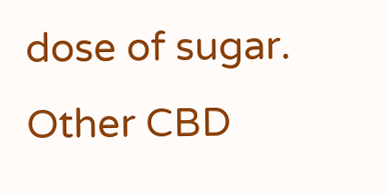dose of sugar. Other CBD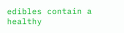edibles contain a healthy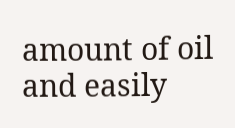amount of oil and easily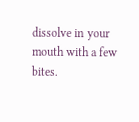dissolve in your mouth with a few bites.